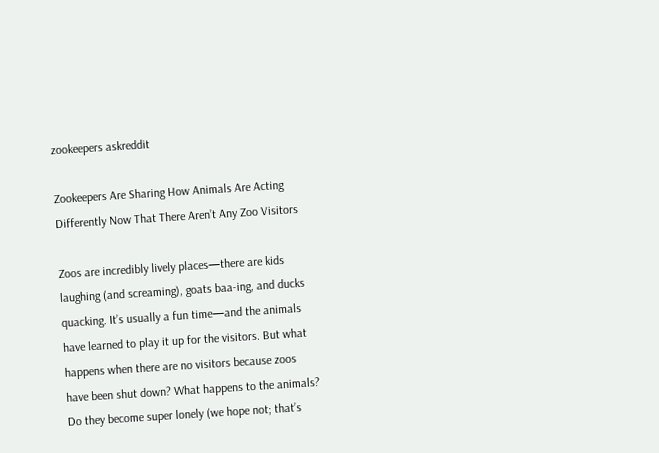zookeepers askreddit

Zookeepers Are Sharing How Animals Are Acting Differently Now That There Aren’t Any Zoo Visitors

Zoos are incredibly lively places—there are kids laughing (and screaming), goats baa-ing, and ducks quacking. It’s usually a fun time—and the animals have learned to play it up for the visitors. But what happens when there are no visitors because zoos have been shut down? What happens to the animals? Do they become super lonely (we hope not; that’s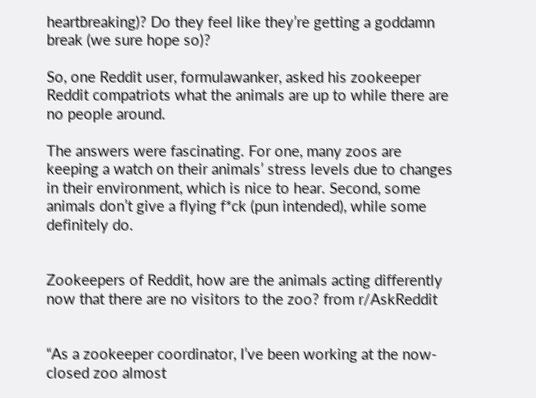heartbreaking)? Do they feel like they’re getting a goddamn break (we sure hope so)?

So, one Reddit user, formulawanker, asked his zookeeper Reddit compatriots what the animals are up to while there are no people around.

The answers were fascinating. For one, many zoos are keeping a watch on their animals’ stress levels due to changes in their environment, which is nice to hear. Second, some animals don’t give a flying f*ck (pun intended), while some definitely do.


Zookeepers of Reddit, how are the animals acting differently now that there are no visitors to the zoo? from r/AskReddit


“As a zookeeper coordinator, I’ve been working at the now-closed zoo almost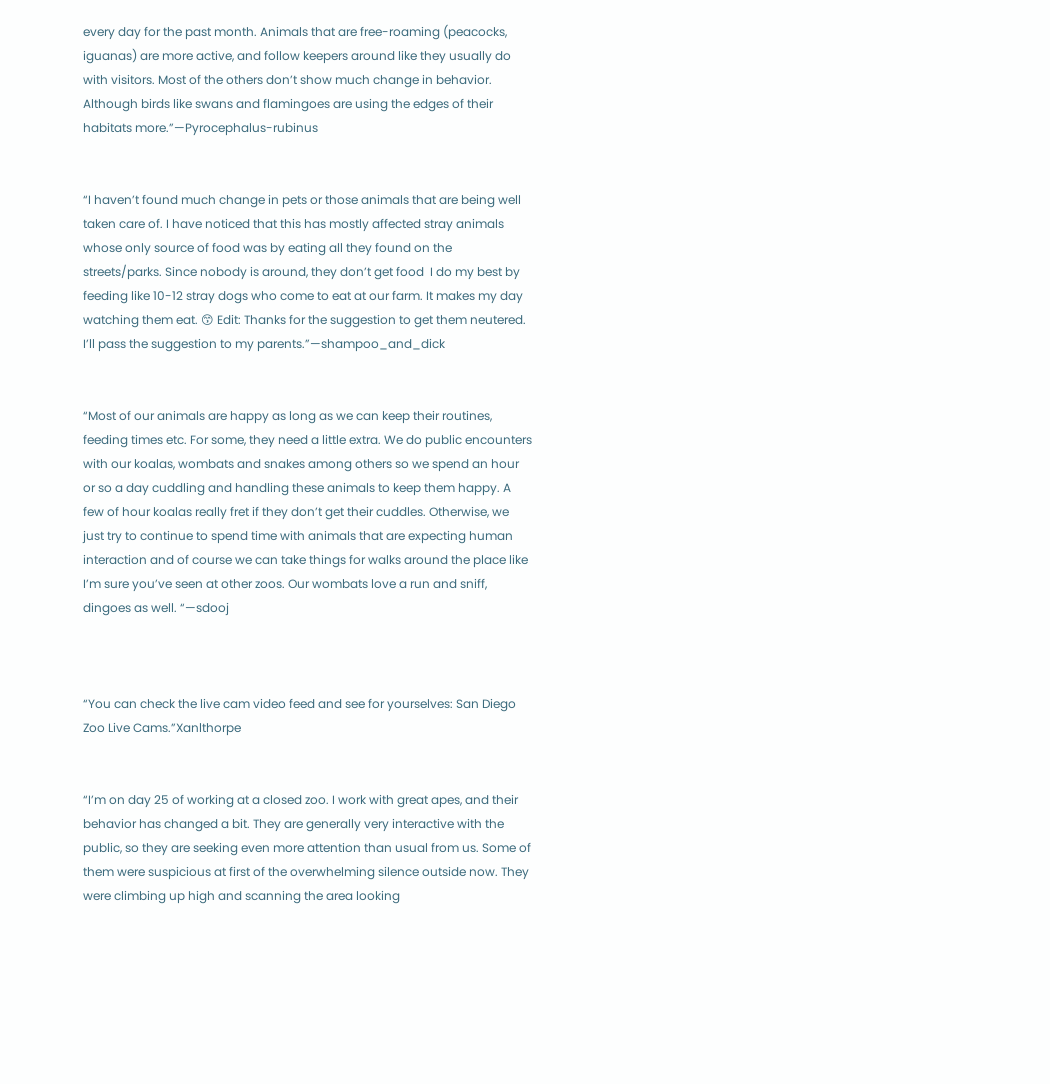every day for the past month. Animals that are free-roaming (peacocks, iguanas) are more active, and follow keepers around like they usually do with visitors. Most of the others don’t show much change in behavior. Although birds like swans and flamingoes are using the edges of their habitats more.”—Pyrocephalus-rubinus


“I haven’t found much change in pets or those animals that are being well taken care of. I have noticed that this has mostly affected stray animals whose only source of food was by eating all they found on the streets/parks. Since nobody is around, they don’t get food  I do my best by feeding like 10-12 stray dogs who come to eat at our farm. It makes my day watching them eat. 😙 Edit: Thanks for the suggestion to get them neutered. I’ll pass the suggestion to my parents.”—shampoo_and_dick


“Most of our animals are happy as long as we can keep their routines, feeding times etc. For some, they need a little extra. We do public encounters with our koalas, wombats and snakes among others so we spend an hour or so a day cuddling and handling these animals to keep them happy. A few of hour koalas really fret if they don’t get their cuddles. Otherwise, we just try to continue to spend time with animals that are expecting human interaction and of course we can take things for walks around the place like I’m sure you’ve seen at other zoos. Our wombats love a run and sniff, dingoes as well. “—sdooj



“You can check the live cam video feed and see for yourselves: San Diego Zoo Live Cams.”Xanlthorpe


“I’m on day 25 of working at a closed zoo. I work with great apes, and their behavior has changed a bit. They are generally very interactive with the public, so they are seeking even more attention than usual from us. Some of them were suspicious at first of the overwhelming silence outside now. They were climbing up high and scanning the area looking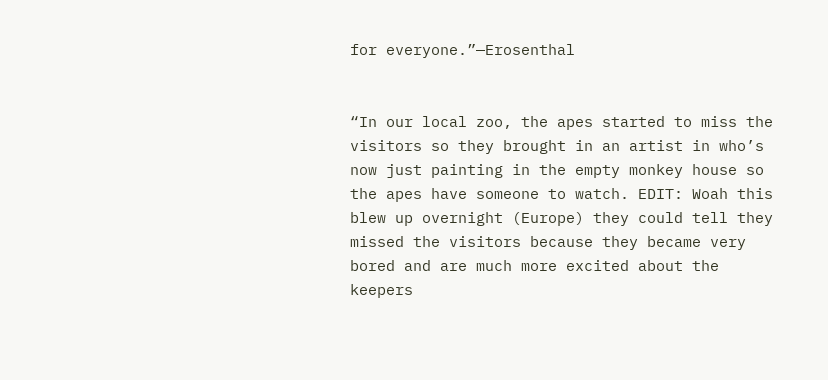for everyone.”—Erosenthal


“In our local zoo, the apes started to miss the visitors so they brought in an artist in who’s now just painting in the empty monkey house so the apes have someone to watch. EDIT: Woah this blew up overnight (Europe) they could tell they missed the visitors because they became very bored and are much more excited about the keepers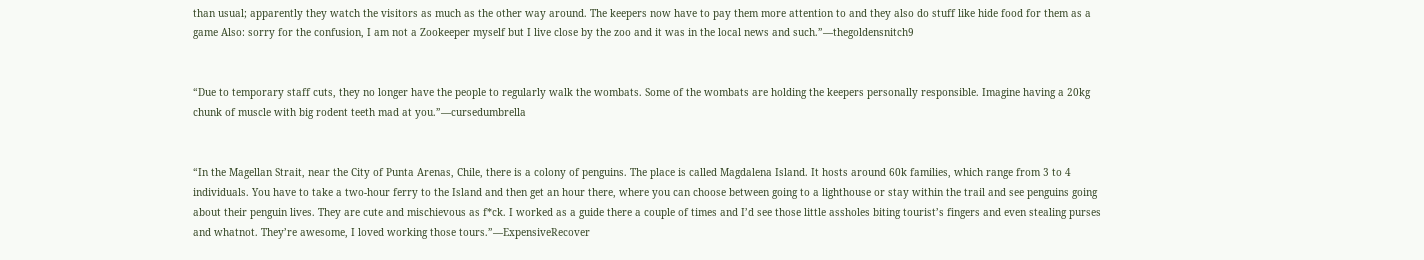than usual; apparently they watch the visitors as much as the other way around. The keepers now have to pay them more attention to and they also do stuff like hide food for them as a game Also: sorry for the confusion, I am not a Zookeeper myself but I live close by the zoo and it was in the local news and such.”—thegoldensnitch9


“Due to temporary staff cuts, they no longer have the people to regularly walk the wombats. Some of the wombats are holding the keepers personally responsible. Imagine having a 20kg chunk of muscle with big rodent teeth mad at you.”—cursedumbrella


“In the Magellan Strait, near the City of Punta Arenas, Chile, there is a colony of penguins. The place is called Magdalena Island. It hosts around 60k families, which range from 3 to 4 individuals. You have to take a two-hour ferry to the Island and then get an hour there, where you can choose between going to a lighthouse or stay within the trail and see penguins going about their penguin lives. They are cute and mischievous as f*ck. I worked as a guide there a couple of times and I’d see those little assholes biting tourist’s fingers and even stealing purses and whatnot. They’re awesome, I loved working those tours.”—ExpensiveRecover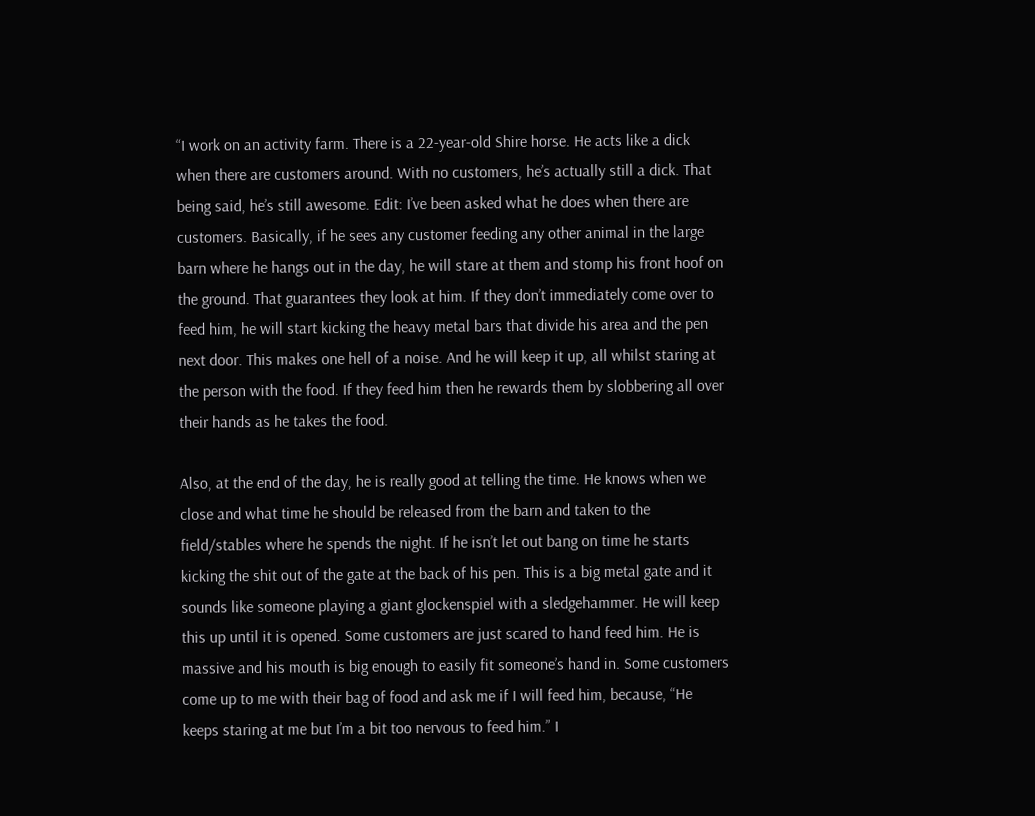“I work on an activity farm. There is a 22-year-old Shire horse. He acts like a dick when there are customers around. With no customers, he’s actually still a dick. That being said, he’s still awesome. Edit: I’ve been asked what he does when there are customers. Basically, if he sees any customer feeding any other animal in the large barn where he hangs out in the day, he will stare at them and stomp his front hoof on the ground. That guarantees they look at him. If they don’t immediately come over to feed him, he will start kicking the heavy metal bars that divide his area and the pen next door. This makes one hell of a noise. And he will keep it up, all whilst staring at the person with the food. If they feed him then he rewards them by slobbering all over their hands as he takes the food.

Also, at the end of the day, he is really good at telling the time. He knows when we close and what time he should be released from the barn and taken to the field/stables where he spends the night. If he isn’t let out bang on time he starts kicking the shit out of the gate at the back of his pen. This is a big metal gate and it sounds like someone playing a giant glockenspiel with a sledgehammer. He will keep this up until it is opened. Some customers are just scared to hand feed him. He is massive and his mouth is big enough to easily fit someone’s hand in. Some customers come up to me with their bag of food and ask me if I will feed him, because, “He keeps staring at me but I’m a bit too nervous to feed him.” I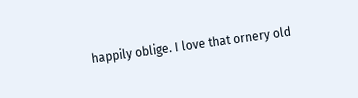happily oblige. I love that ornery old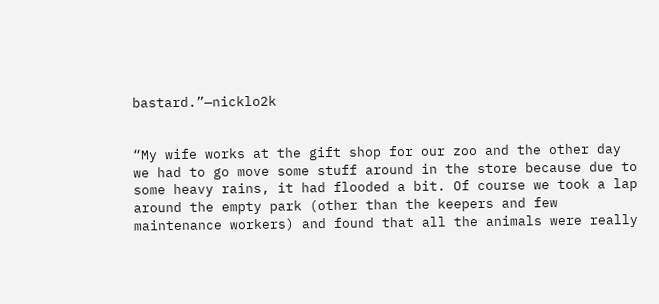bastard.”—nicklo2k


“My wife works at the gift shop for our zoo and the other day we had to go move some stuff around in the store because due to some heavy rains, it had flooded a bit. Of course we took a lap around the empty park (other than the keepers and few maintenance workers) and found that all the animals were really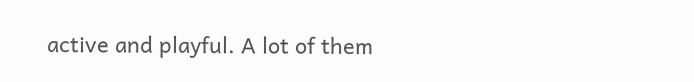active and playful. A lot of them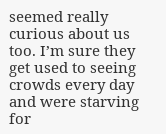seemed really curious about us too. I’m sure they get used to seeing crowds every day and were starving for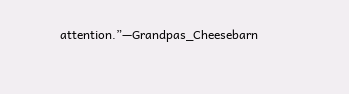attention.”—Grandpas_Cheesebarn